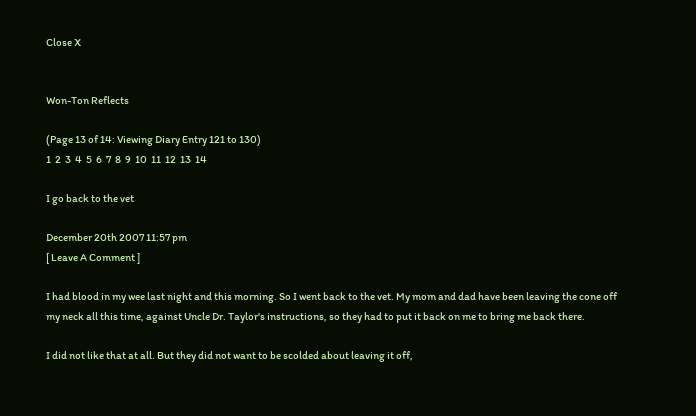Close X


Won-Ton Reflects

(Page 13 of 14: Viewing Diary Entry 121 to 130)
1  2  3  4  5  6  7  8  9  10  11  12  13  14

I go back to the vet

December 20th 2007 11:57 pm
[ Leave A Comment ]

I had blood in my wee last night and this morning. So I went back to the vet. My mom and dad have been leaving the cone off my neck all this time, against Uncle Dr. Taylor's instructions, so they had to put it back on me to bring me back there.

I did not like that at all. But they did not want to be scolded about leaving it off,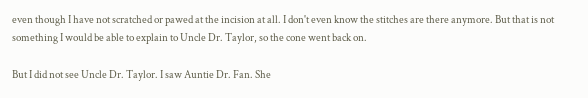even though I have not scratched or pawed at the incision at all. I don't even know the stitches are there anymore. But that is not something I would be able to explain to Uncle Dr. Taylor, so the cone went back on.

But I did not see Uncle Dr. Taylor. I saw Auntie Dr. Fan. She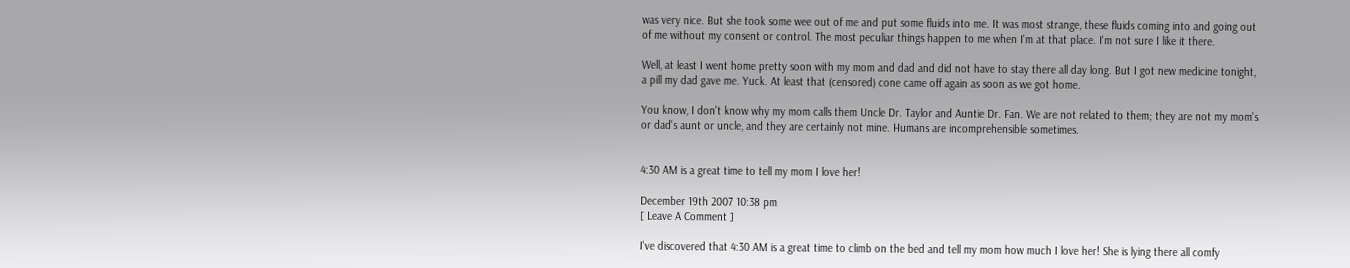was very nice. But she took some wee out of me and put some fluids into me. It was most strange, these fluids coming into and going out of me without my consent or control. The most peculiar things happen to me when I'm at that place. I'm not sure I like it there.

Well, at least I went home pretty soon with my mom and dad and did not have to stay there all day long. But I got new medicine tonight, a pill my dad gave me. Yuck. At least that (censored) cone came off again as soon as we got home.

You know, I don't know why my mom calls them Uncle Dr. Taylor and Auntie Dr. Fan. We are not related to them; they are not my mom's or dad's aunt or uncle, and they are certainly not mine. Humans are incomprehensible sometimes.


4:30 AM is a great time to tell my mom I love her!

December 19th 2007 10:38 pm
[ Leave A Comment ]

I've discovered that 4:30 AM is a great time to climb on the bed and tell my mom how much I love her! She is lying there all comfy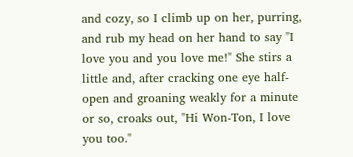and cozy, so I climb up on her, purring, and rub my head on her hand to say "I love you and you love me!" She stirs a little and, after cracking one eye half-open and groaning weakly for a minute or so, croaks out, "Hi Won-Ton, I love you too."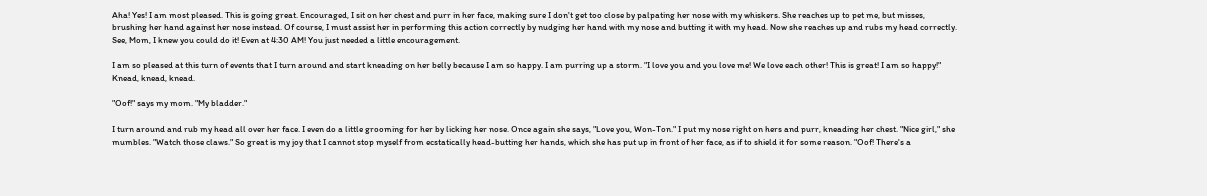Aha! Yes! I am most pleased. This is going great. Encouraged, I sit on her chest and purr in her face, making sure I don't get too close by palpating her nose with my whiskers. She reaches up to pet me, but misses, brushing her hand against her nose instead. Of course, I must assist her in performing this action correctly by nudging her hand with my nose and butting it with my head. Now she reaches up and rubs my head correctly. See, Mom, I knew you could do it! Even at 4:30 AM! You just needed a little encouragement.

I am so pleased at this turn of events that I turn around and start kneading on her belly because I am so happy. I am purring up a storm. "I love you and you love me! We love each other! This is great! I am so happy!" Knead, knead, knead.

"Oof!" says my mom. "My bladder."

I turn around and rub my head all over her face. I even do a little grooming for her by licking her nose. Once again she says, "Love you, Won-Ton." I put my nose right on hers and purr, kneading her chest. "Nice girl," she mumbles. "Watch those claws." So great is my joy that I cannot stop myself from ecstatically head-butting her hands, which she has put up in front of her face, as if to shield it for some reason. "Oof! There's a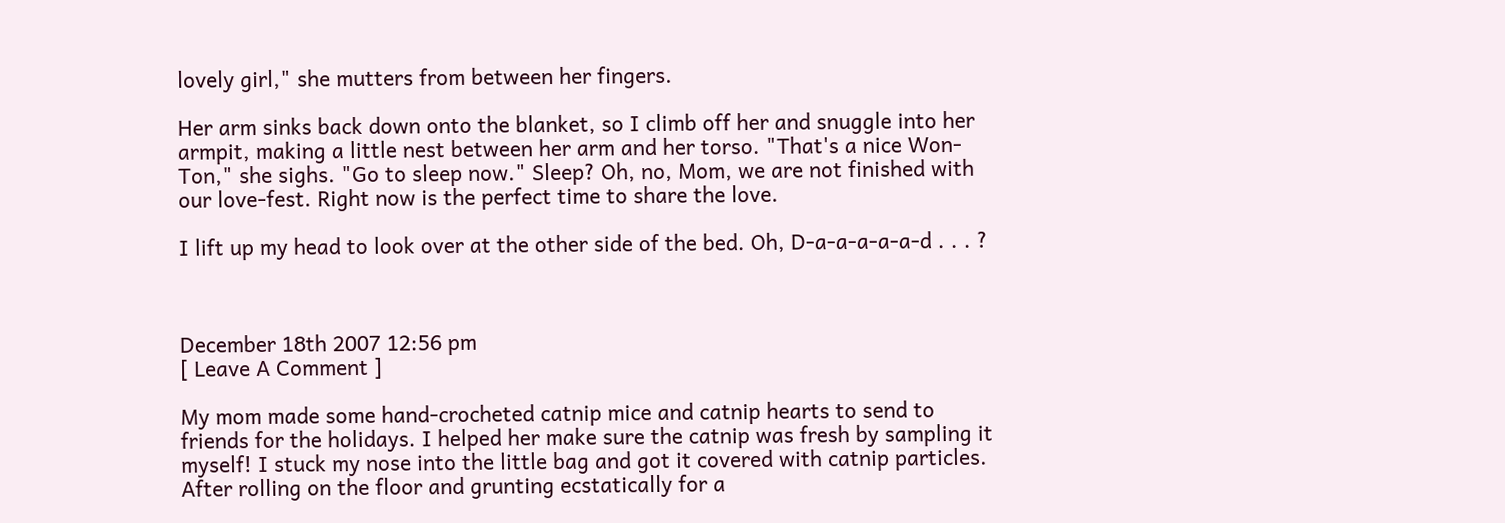lovely girl," she mutters from between her fingers.

Her arm sinks back down onto the blanket, so I climb off her and snuggle into her armpit, making a little nest between her arm and her torso. "That's a nice Won-Ton," she sighs. "Go to sleep now." Sleep? Oh, no, Mom, we are not finished with our love-fest. Right now is the perfect time to share the love.

I lift up my head to look over at the other side of the bed. Oh, D-a-a-a-a-a-d . . . ?



December 18th 2007 12:56 pm
[ Leave A Comment ]

My mom made some hand-crocheted catnip mice and catnip hearts to send to friends for the holidays. I helped her make sure the catnip was fresh by sampling it myself! I stuck my nose into the little bag and got it covered with catnip particles. After rolling on the floor and grunting ecstatically for a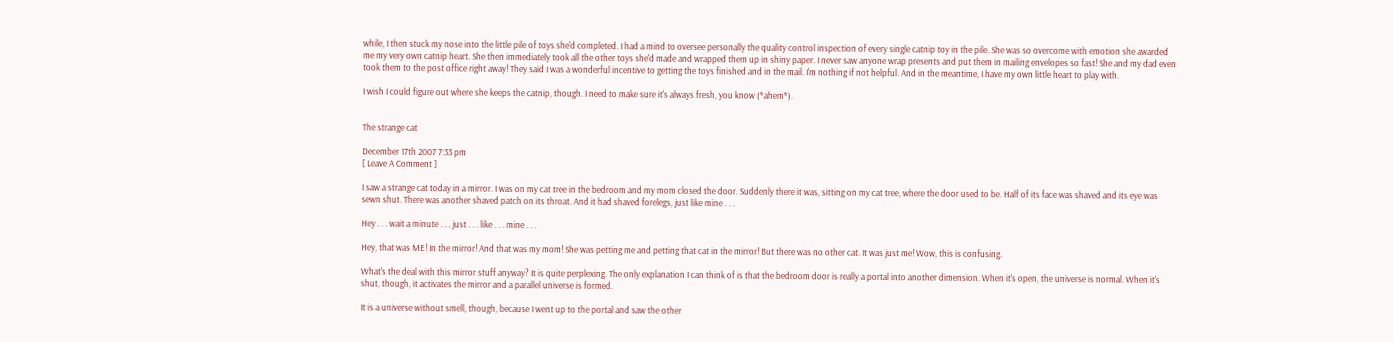while, I then stuck my nose into the little pile of toys she'd completed. I had a mind to oversee personally the quality control inspection of every single catnip toy in the pile. She was so overcome with emotion she awarded me my very own catnip heart. She then immediately took all the other toys she'd made and wrapped them up in shiny paper. I never saw anyone wrap presents and put them in mailing envelopes so fast! She and my dad even took them to the post office right away! They said I was a wonderful incentive to getting the toys finished and in the mail. I'm nothing if not helpful. And in the meantime, I have my own little heart to play with.

I wish I could figure out where she keeps the catnip, though. I need to make sure it's always fresh, you know (*ahem*).


The strange cat

December 17th 2007 7:33 pm
[ Leave A Comment ]

I saw a strange cat today in a mirror. I was on my cat tree in the bedroom and my mom closed the door. Suddenly there it was, sitting on my cat tree, where the door used to be. Half of its face was shaved and its eye was sewn shut. There was another shaved patch on its throat. And it had shaved forelegs, just like mine . . .

Hey . . . wait a minute . . . just . . . like . . . mine . . .

Hey, that was ME! In the mirror! And that was my mom! She was petting me and petting that cat in the mirror! But there was no other cat. It was just me! Wow, this is confusing.

What's the deal with this mirror stuff anyway? It is quite perplexing. The only explanation I can think of is that the bedroom door is really a portal into another dimension. When it's open, the universe is normal. When it's shut, though, it activates the mirror and a parallel universe is formed.

It is a universe without smell, though, because I went up to the portal and saw the other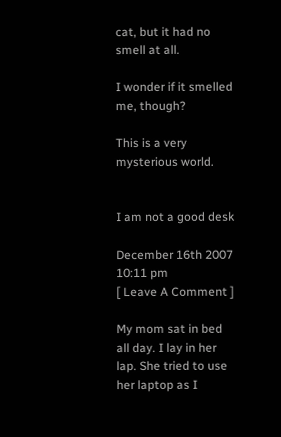cat, but it had no smell at all.

I wonder if it smelled me, though?

This is a very mysterious world.


I am not a good desk

December 16th 2007 10:11 pm
[ Leave A Comment ]

My mom sat in bed all day. I lay in her lap. She tried to use her laptop as I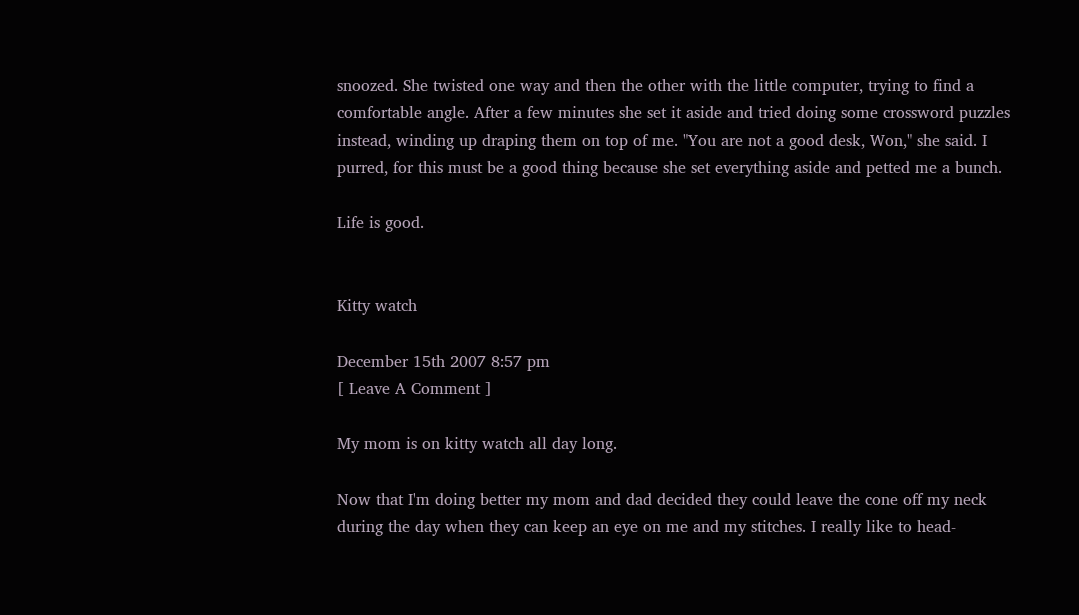snoozed. She twisted one way and then the other with the little computer, trying to find a comfortable angle. After a few minutes she set it aside and tried doing some crossword puzzles instead, winding up draping them on top of me. "You are not a good desk, Won," she said. I purred, for this must be a good thing because she set everything aside and petted me a bunch.

Life is good.


Kitty watch

December 15th 2007 8:57 pm
[ Leave A Comment ]

My mom is on kitty watch all day long.

Now that I'm doing better my mom and dad decided they could leave the cone off my neck during the day when they can keep an eye on me and my stitches. I really like to head-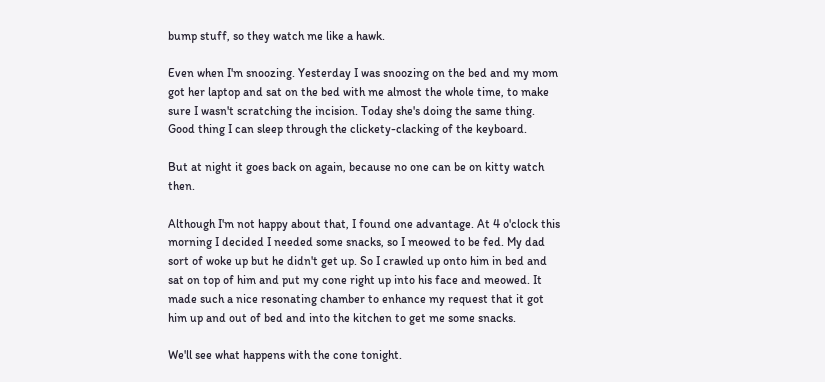bump stuff, so they watch me like a hawk.

Even when I'm snoozing. Yesterday I was snoozing on the bed and my mom got her laptop and sat on the bed with me almost the whole time, to make sure I wasn't scratching the incision. Today she's doing the same thing. Good thing I can sleep through the clickety-clacking of the keyboard.

But at night it goes back on again, because no one can be on kitty watch then.

Although I'm not happy about that, I found one advantage. At 4 o'clock this morning I decided I needed some snacks, so I meowed to be fed. My dad sort of woke up but he didn't get up. So I crawled up onto him in bed and sat on top of him and put my cone right up into his face and meowed. It made such a nice resonating chamber to enhance my request that it got him up and out of bed and into the kitchen to get me some snacks.

We'll see what happens with the cone tonight.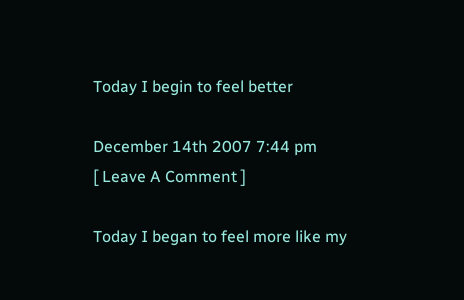Today I begin to feel better

December 14th 2007 7:44 pm
[ Leave A Comment ]

Today I began to feel more like my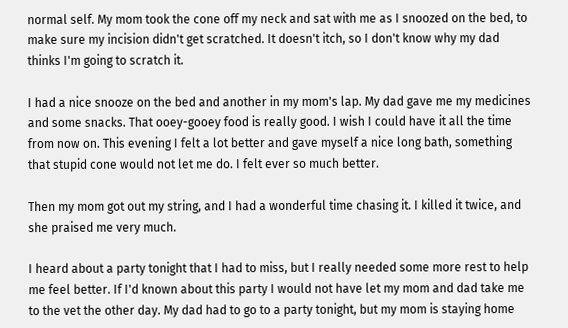normal self. My mom took the cone off my neck and sat with me as I snoozed on the bed, to make sure my incision didn't get scratched. It doesn't itch, so I don't know why my dad thinks I'm going to scratch it.

I had a nice snooze on the bed and another in my mom's lap. My dad gave me my medicines and some snacks. That ooey-gooey food is really good. I wish I could have it all the time from now on. This evening I felt a lot better and gave myself a nice long bath, something that stupid cone would not let me do. I felt ever so much better.

Then my mom got out my string, and I had a wonderful time chasing it. I killed it twice, and she praised me very much.

I heard about a party tonight that I had to miss, but I really needed some more rest to help me feel better. If I'd known about this party I would not have let my mom and dad take me to the vet the other day. My dad had to go to a party tonight, but my mom is staying home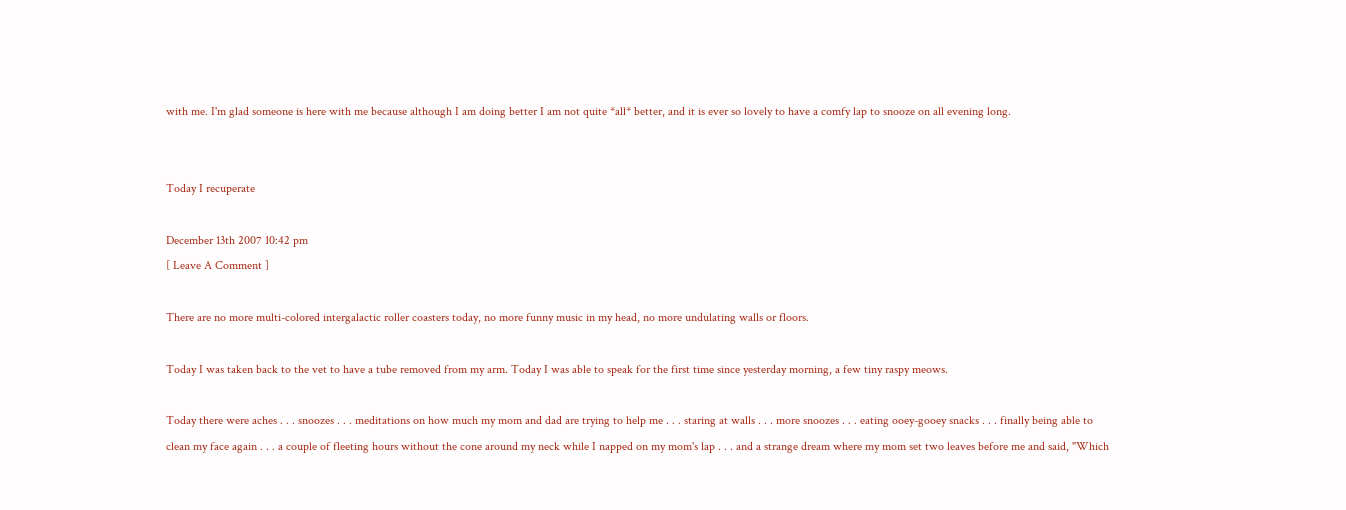with me. I'm glad someone is here with me because although I am doing better I am not quite *all* better, and it is ever so lovely to have a comfy lap to snooze on all evening long.


Today I recuperate

December 13th 2007 10:42 pm
[ Leave A Comment ]

There are no more multi-colored intergalactic roller coasters today, no more funny music in my head, no more undulating walls or floors.

Today I was taken back to the vet to have a tube removed from my arm. Today I was able to speak for the first time since yesterday morning, a few tiny raspy meows.

Today there were aches . . . snoozes . . . meditations on how much my mom and dad are trying to help me . . . staring at walls . . . more snoozes . . . eating ooey-gooey snacks . . . finally being able to clean my face again . . . a couple of fleeting hours without the cone around my neck while I napped on my mom's lap . . . and a strange dream where my mom set two leaves before me and said, "Which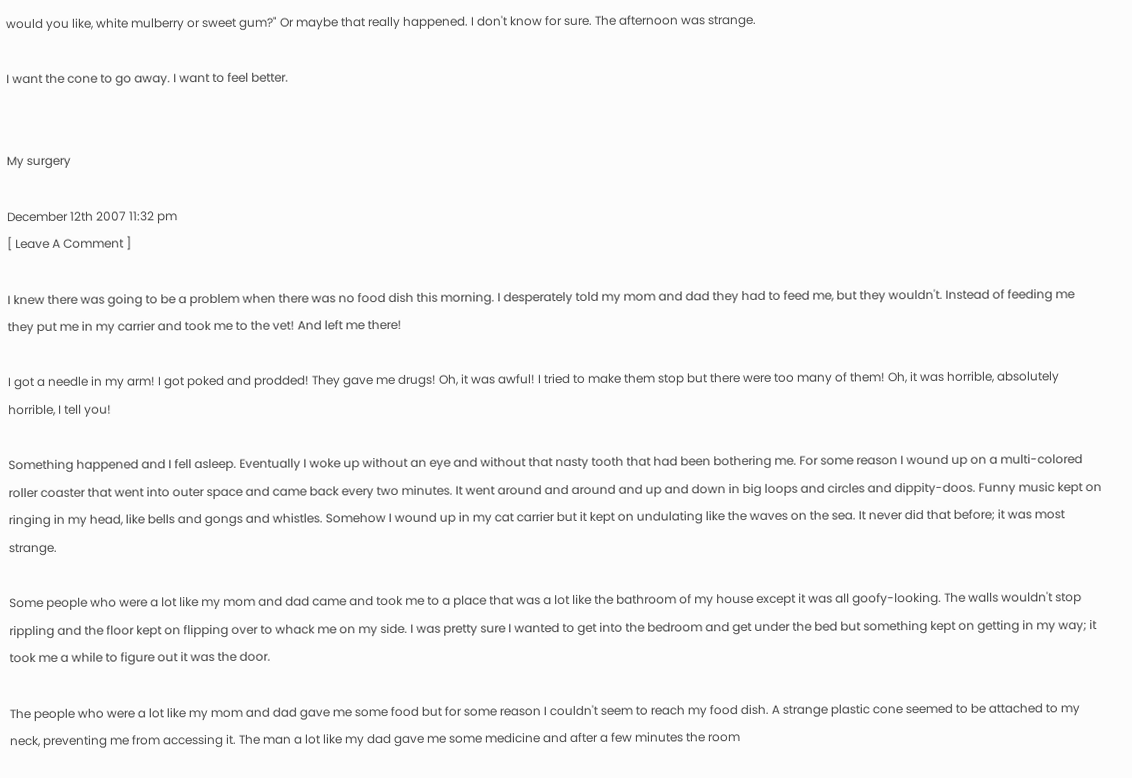would you like, white mulberry or sweet gum?" Or maybe that really happened. I don't know for sure. The afternoon was strange.

I want the cone to go away. I want to feel better.


My surgery

December 12th 2007 11:32 pm
[ Leave A Comment ]

I knew there was going to be a problem when there was no food dish this morning. I desperately told my mom and dad they had to feed me, but they wouldn't. Instead of feeding me they put me in my carrier and took me to the vet! And left me there!

I got a needle in my arm! I got poked and prodded! They gave me drugs! Oh, it was awful! I tried to make them stop but there were too many of them! Oh, it was horrible, absolutely horrible, I tell you!

Something happened and I fell asleep. Eventually I woke up without an eye and without that nasty tooth that had been bothering me. For some reason I wound up on a multi-colored roller coaster that went into outer space and came back every two minutes. It went around and around and up and down in big loops and circles and dippity-doos. Funny music kept on ringing in my head, like bells and gongs and whistles. Somehow I wound up in my cat carrier but it kept on undulating like the waves on the sea. It never did that before; it was most strange.

Some people who were a lot like my mom and dad came and took me to a place that was a lot like the bathroom of my house except it was all goofy-looking. The walls wouldn't stop rippling and the floor kept on flipping over to whack me on my side. I was pretty sure I wanted to get into the bedroom and get under the bed but something kept on getting in my way; it took me a while to figure out it was the door.

The people who were a lot like my mom and dad gave me some food but for some reason I couldn't seem to reach my food dish. A strange plastic cone seemed to be attached to my neck, preventing me from accessing it. The man a lot like my dad gave me some medicine and after a few minutes the room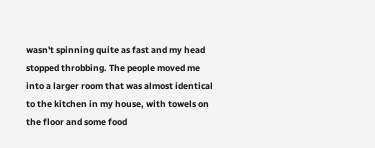wasn't spinning quite as fast and my head stopped throbbing. The people moved me into a larger room that was almost identical to the kitchen in my house, with towels on the floor and some food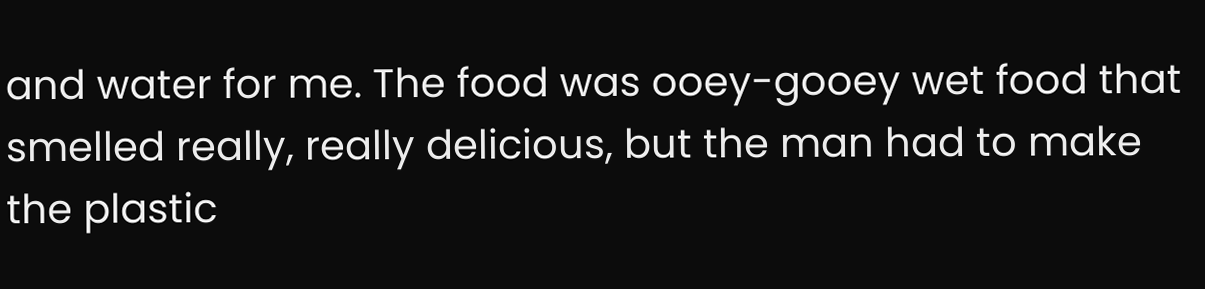and water for me. The food was ooey-gooey wet food that smelled really, really delicious, but the man had to make the plastic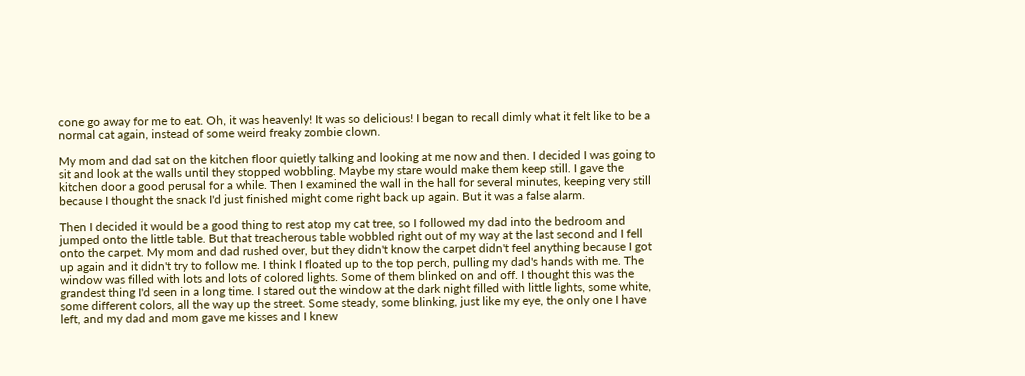cone go away for me to eat. Oh, it was heavenly! It was so delicious! I began to recall dimly what it felt like to be a normal cat again, instead of some weird freaky zombie clown.

My mom and dad sat on the kitchen floor quietly talking and looking at me now and then. I decided I was going to sit and look at the walls until they stopped wobbling. Maybe my stare would make them keep still. I gave the kitchen door a good perusal for a while. Then I examined the wall in the hall for several minutes, keeping very still because I thought the snack I'd just finished might come right back up again. But it was a false alarm.

Then I decided it would be a good thing to rest atop my cat tree, so I followed my dad into the bedroom and jumped onto the little table. But that treacherous table wobbled right out of my way at the last second and I fell onto the carpet. My mom and dad rushed over, but they didn't know the carpet didn't feel anything because I got up again and it didn't try to follow me. I think I floated up to the top perch, pulling my dad's hands with me. The window was filled with lots and lots of colored lights. Some of them blinked on and off. I thought this was the grandest thing I'd seen in a long time. I stared out the window at the dark night filled with little lights, some white, some different colors, all the way up the street. Some steady, some blinking, just like my eye, the only one I have left, and my dad and mom gave me kisses and I knew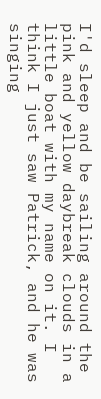I'd sleep and be sailing around the pink and yellow daybreak clouds in a little boat with my name on it. I think I just saw Patrick, and he was singing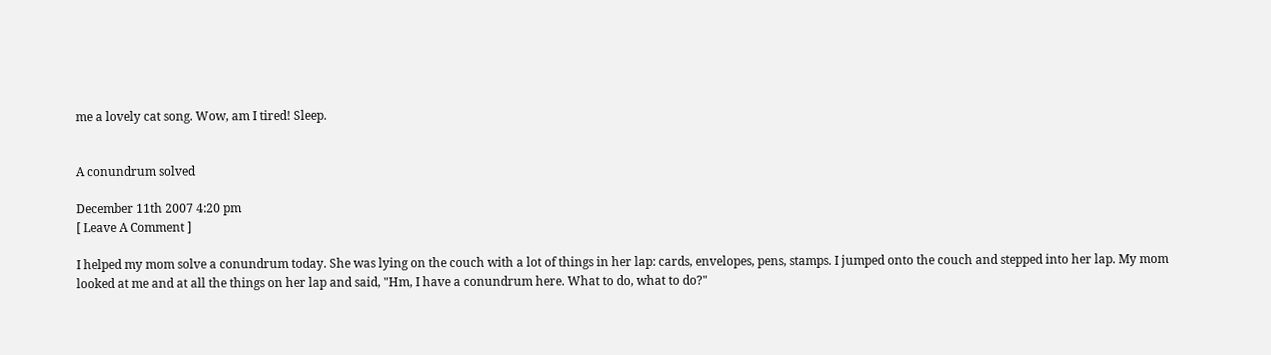me a lovely cat song. Wow, am I tired! Sleep.


A conundrum solved

December 11th 2007 4:20 pm
[ Leave A Comment ]

I helped my mom solve a conundrum today. She was lying on the couch with a lot of things in her lap: cards, envelopes, pens, stamps. I jumped onto the couch and stepped into her lap. My mom looked at me and at all the things on her lap and said, "Hm, I have a conundrum here. What to do, what to do?"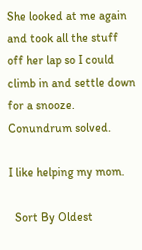She looked at me again and took all the stuff off her lap so I could climb in and settle down for a snooze. Conundrum solved.

I like helping my mom.

  Sort By Oldest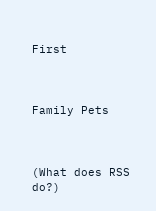First



Family Pets



(What does RSS do?)